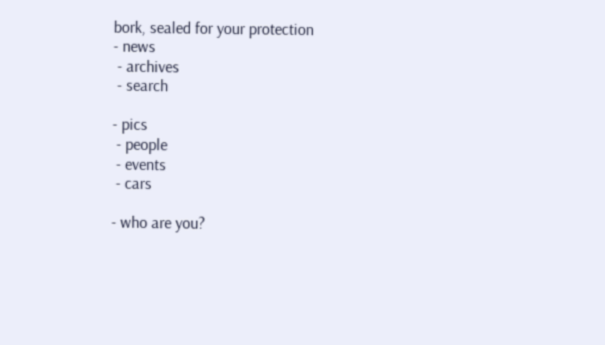bork, sealed for your protection
- news
 - archives
 - search

- pics
 - people
 - events
 - cars

- who are you?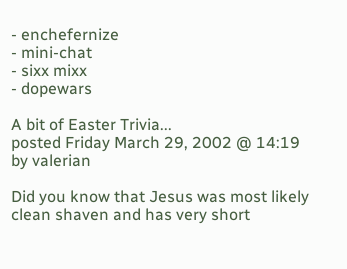- enchefernize
- mini-chat
- sixx mixx
- dopewars

A bit of Easter Trivia...
posted Friday March 29, 2002 @ 14:19 by valerian

Did you know that Jesus was most likely clean shaven and has very short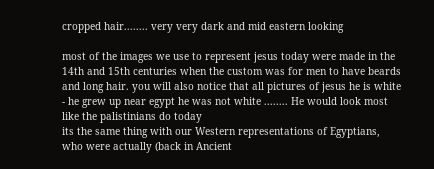cropped hair........ very very dark and mid eastern looking

most of the images we use to represent jesus today were made in the 14th and 15th centuries when the custom was for men to have beards and long hair. you will also notice that all pictures of jesus he is white - he grew up near egypt he was not white ........ He would look most like the palistinians do today
its the same thing with our Western representations of Egyptians, who were actually (back in Ancient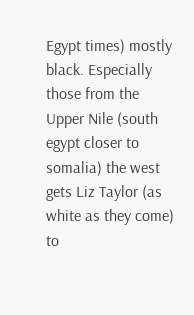Egypt times) mostly black. Especially those from the Upper Nile (south egypt closer to somalia) the west gets Liz Taylor (as white as they come) to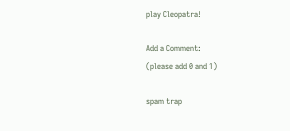play Cleopatra!

Add a Comment:
(please add 0 and 1)

spam trap